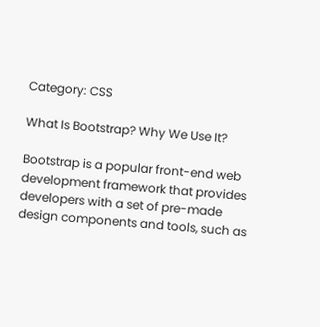Category: CSS

What Is Bootstrap? Why We Use It?

Bootstrap is a popular front-end web development framework that provides developers with a set of pre-made design components and tools, such as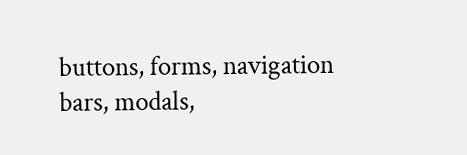buttons, forms, navigation bars, modals,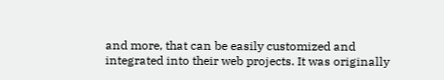and more, that can be easily customized and integrated into their web projects. It was originally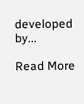developed by...

Read More